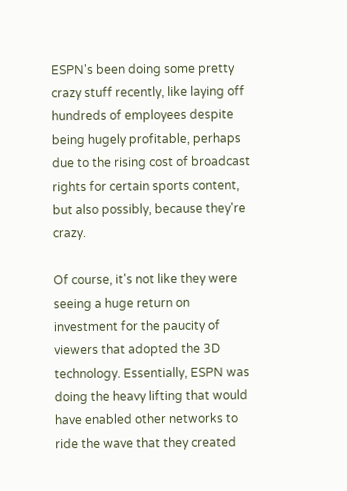ESPN's been doing some pretty crazy stuff recently, like laying off hundreds of employees despite being hugely profitable, perhaps due to the rising cost of broadcast rights for certain sports content, but also possibly, because they're crazy.

Of course, it's not like they were seeing a huge return on investment for the paucity of viewers that adopted the 3D technology. Essentially, ESPN was doing the heavy lifting that would have enabled other networks to ride the wave that they created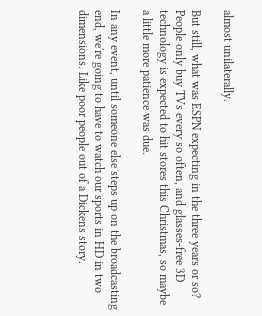almost unilaterally.

But still, what was ESPN expecting in the three years or so? People only buy TVs every so often, and glasses-free 3D technology is expected to hit stores this Christmas, so maybe a little more patience was due.

In any event, until someone else steps up on the broadcasting end, we're going to have to watch our sports in HD in two dimensions. Like poor people out of a Dickens story.